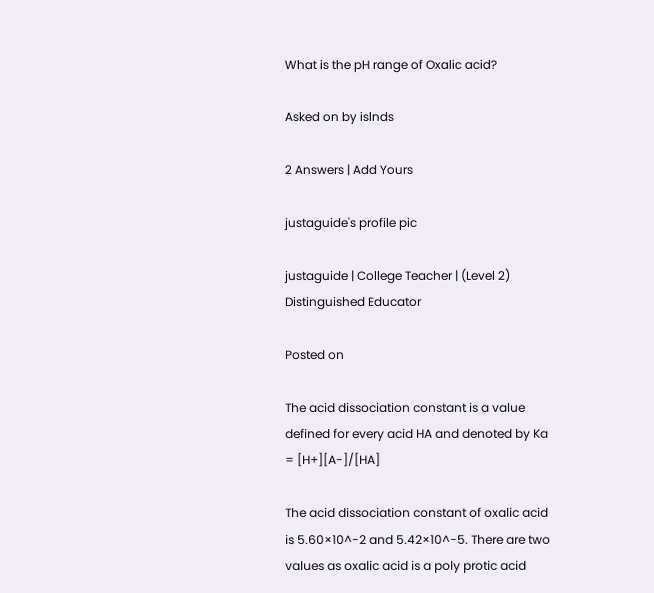What is the pH range of Oxalic acid?

Asked on by islnds

2 Answers | Add Yours

justaguide's profile pic

justaguide | College Teacher | (Level 2) Distinguished Educator

Posted on

The acid dissociation constant is a value defined for every acid HA and denoted by Ka = [H+][A-]/[HA]

The acid dissociation constant of oxalic acid is 5.60×10^-2 and 5.42×10^-5. There are two values as oxalic acid is a poly protic acid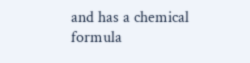and has a chemical formula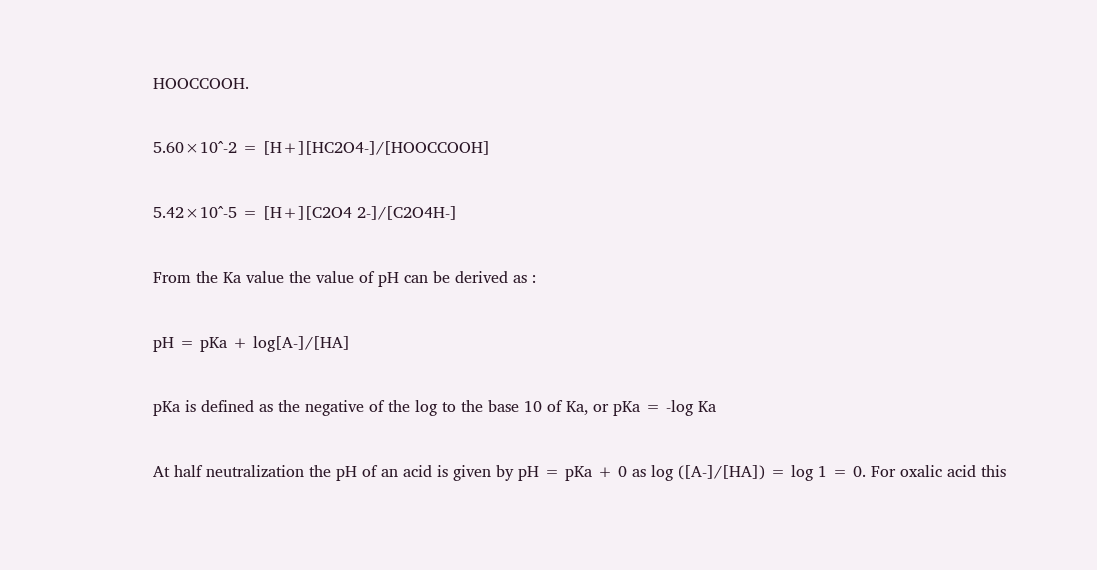HOOCCOOH.

5.60×10^-2 = [H+][HC2O4-]/[HOOCCOOH]

5.42×10^-5 = [H+][C2O4 2-]/[C2O4H-]

From the Ka value the value of pH can be derived as :

pH = pKa + log[A-]/[HA]

pKa is defined as the negative of the log to the base 10 of Ka, or pKa = -log Ka

At half neutralization the pH of an acid is given by pH = pKa + 0 as log ([A-]/[HA]) = log 1 = 0. For oxalic acid this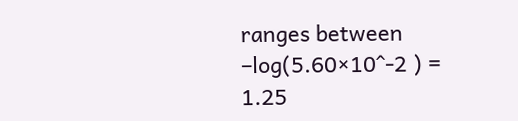ranges between –log(5.60×10^-2 ) = 1.25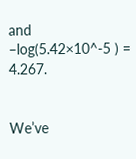and –log(5.42×10^-5 ) = 4.267.


We’ve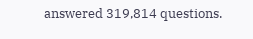answered 319,814 questions.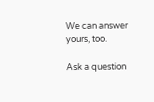We can answer yours, too.

Ask a question